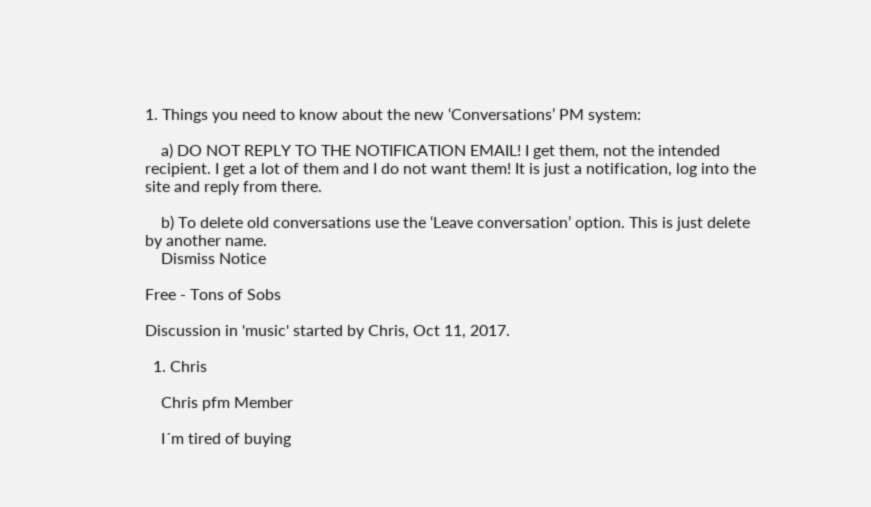1. Things you need to know about the new ‘Conversations’ PM system:

    a) DO NOT REPLY TO THE NOTIFICATION EMAIL! I get them, not the intended recipient. I get a lot of them and I do not want them! It is just a notification, log into the site and reply from there.

    b) To delete old conversations use the ‘Leave conversation’ option. This is just delete by another name.
    Dismiss Notice

Free - Tons of Sobs

Discussion in 'music' started by Chris, Oct 11, 2017.

  1. Chris

    Chris pfm Member

    I´m tired of buying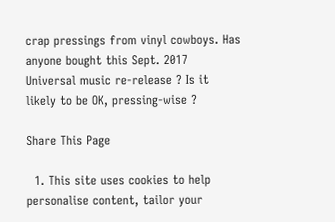crap pressings from vinyl cowboys. Has anyone bought this Sept. 2017 Universal music re-release ? Is it likely to be OK, pressing-wise ?

Share This Page

  1. This site uses cookies to help personalise content, tailor your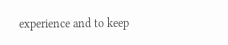experience and to keep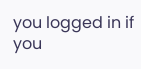you logged in if you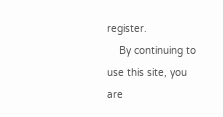register.
    By continuing to use this site, you are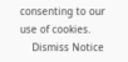consenting to our use of cookies.
    Dismiss Notice